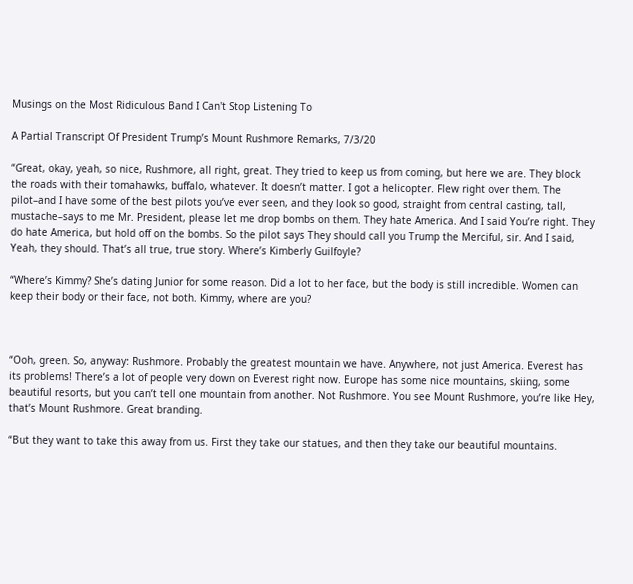Musings on the Most Ridiculous Band I Can't Stop Listening To

A Partial Transcript Of President Trump’s Mount Rushmore Remarks, 7/3/20

“Great, okay, yeah, so nice, Rushmore, all right, great. They tried to keep us from coming, but here we are. They block the roads with their tomahawks, buffalo, whatever. It doesn’t matter. I got a helicopter. Flew right over them. The pilot–and I have some of the best pilots you’ve ever seen, and they look so good, straight from central casting, tall, mustache–says to me Mr. President, please let me drop bombs on them. They hate America. And I said You’re right. They do hate America, but hold off on the bombs. So the pilot says They should call you Trump the Merciful, sir. And I said, Yeah, they should. That’s all true, true story. Where’s Kimberly Guilfoyle?

“Where’s Kimmy? She’s dating Junior for some reason. Did a lot to her face, but the body is still incredible. Women can keep their body or their face, not both. Kimmy, where are you?



“Ooh, green. So, anyway: Rushmore. Probably the greatest mountain we have. Anywhere, not just America. Everest has its problems! There’s a lot of people very down on Everest right now. Europe has some nice mountains, skiing, some beautiful resorts, but you can’t tell one mountain from another. Not Rushmore. You see Mount Rushmore, you’re like Hey, that’s Mount Rushmore. Great branding.

“But they want to take this away from us. First they take our statues, and then they take our beautiful mountains.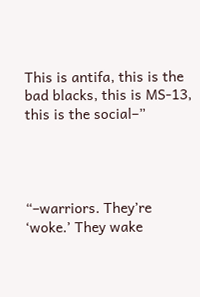This is antifa, this is the bad blacks, this is MS-13, this is the social–”




“–warriors. They’re ‘woke.’ They wake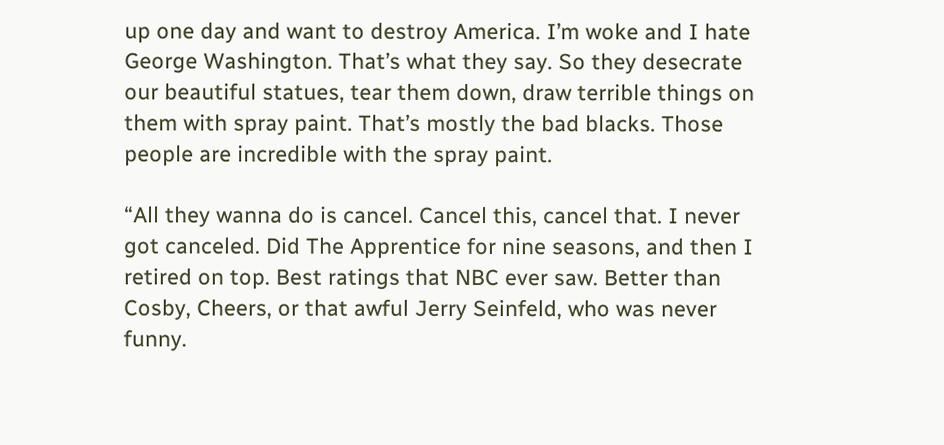up one day and want to destroy America. I’m woke and I hate George Washington. That’s what they say. So they desecrate our beautiful statues, tear them down, draw terrible things on them with spray paint. That’s mostly the bad blacks. Those people are incredible with the spray paint.

“All they wanna do is cancel. Cancel this, cancel that. I never got canceled. Did The Apprentice for nine seasons, and then I retired on top. Best ratings that NBC ever saw. Better than Cosby, Cheers, or that awful Jerry Seinfeld, who was never funny.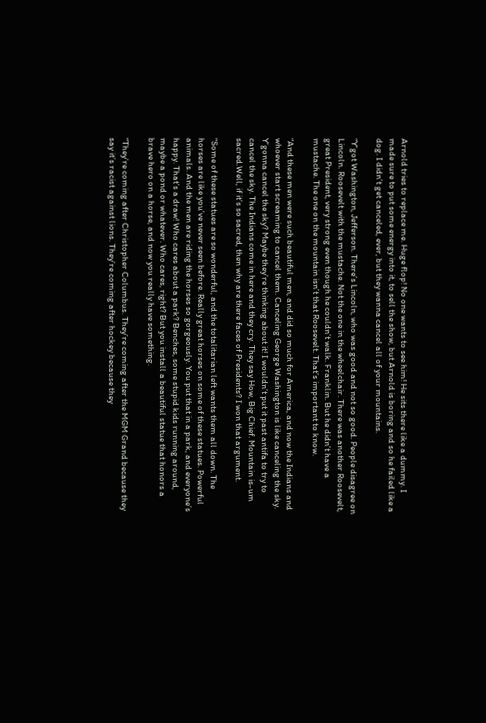Arnold tries to replace me. Huge flop! No one wants to see him! He sits there like a dummy. I made sure to put some energy into it, to sell the show, but Arnold is boring and so he failed like a dog. I didn’t get canceled, ever, but they wanna cancel all of your mountains.

“Y’got Washington, Jefferson. There’s Lincoln, who was good and not so good. People disagree on Lincoln. Roosevelt with the mustache. Not the one in the wheelchair. There was another Roosevelt, great President, very strong even though he couldn’t walk. Franklin. But he didn’t have a mustache. The one on the mountain isn’t that Roosevelt. That’s important to know.

“And these men were such beautiful men, and did so much for America, and now the Indians and whoever start screaming to cancel them. Canceling George Washington is like canceling the sky. Y’gonna cancel the sky? Maybe they’re thinking about it! I wouldn’t put it past antifa to try to cancel the sky. The Indians come in here and they cry. They say How, Big Chief. Mountain is-um sacred.Well, if it’s so sacred, then why are there faces of Presidents? I won that argument.

“Some of these statues are so wonderful, and the totalitarian left wants them all down. The horses are like you’ve never seen before. Really great horses on some of these statues. Powerful animals. And the men are riding the horses so gorgeously. You put that in a park, and everyone’s happy. That’s a draw! Who cares about a park? Benches, some stupid kids running around, maybe a pond or whatever. Who cares, right? But you install a beautiful statue that honors a brave hero on a horse, and now you really have something.

“They’re coming after Christopher Columbus. They’re coming after the MGM Grand because they say it’s racist against lions. They’re coming after hockey because they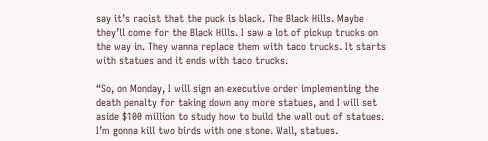say it’s racist that the puck is black. The Black Hills. Maybe they’ll come for the Black Hills. I saw a lot of pickup trucks on the way in. They wanna replace them with taco trucks. It starts with statues and it ends with taco trucks.

“So, on Monday, I will sign an executive order implementing the death penalty for taking down any more statues, and I will set aside $100 million to study how to build the wall out of statues. I’m gonna kill two birds with one stone. Wall, statues.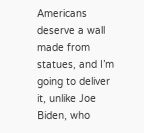Americans deserve a wall made from statues, and I’m going to deliver it, unlike Joe Biden, who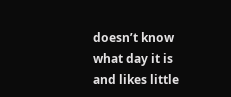doesn’t know what day it is and likes little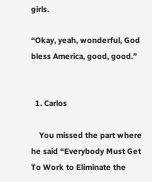girls.

“Okay, yeah, wonderful, God bless America, good, good.”


  1. Carlos

    You missed the part where he said “Everybody Must Get To Work to Eliminate the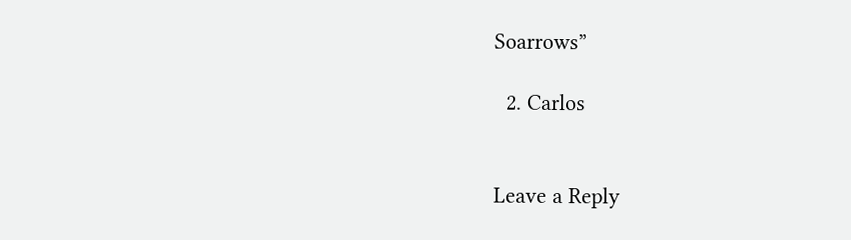Soarrows”

  2. Carlos


Leave a Reply